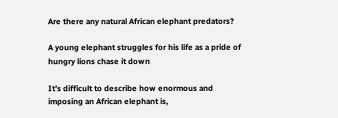Are there any natural African elephant predators?

A young elephant struggles for his life as a pride of hungry lions chase it down

It’s difficult to describe how enormous and imposing an African elephant is,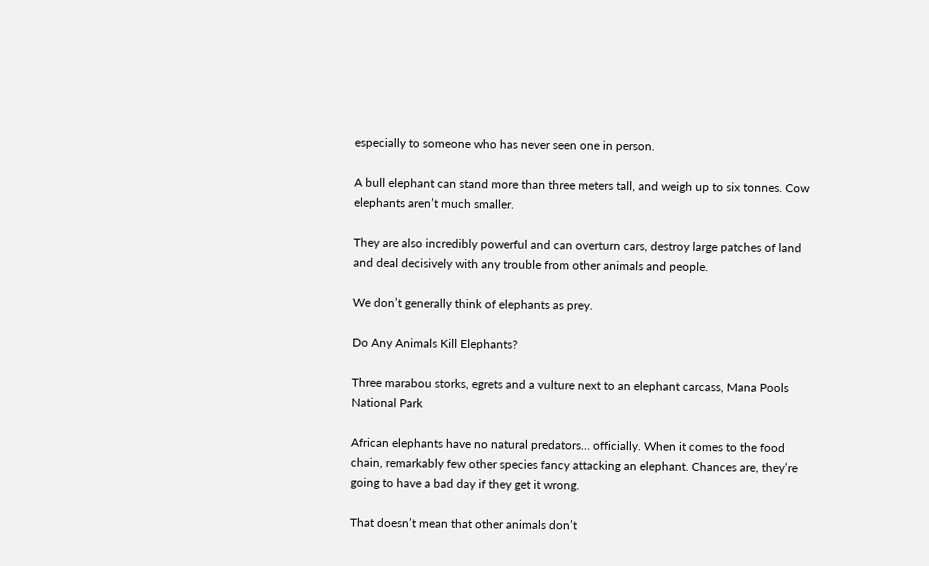especially to someone who has never seen one in person.

A bull elephant can stand more than three meters tall, and weigh up to six tonnes. Cow elephants aren’t much smaller.

They are also incredibly powerful and can overturn cars, destroy large patches of land and deal decisively with any trouble from other animals and people.

We don’t generally think of elephants as prey.

Do Any Animals Kill Elephants?

Three marabou storks, egrets and a vulture next to an elephant carcass, Mana Pools National Park

African elephants have no natural predators… officially. When it comes to the food chain, remarkably few other species fancy attacking an elephant. Chances are, they’re going to have a bad day if they get it wrong.

That doesn’t mean that other animals don’t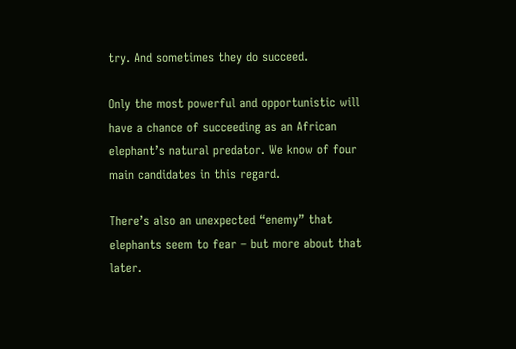try. And sometimes they do succeed.

Only the most powerful and opportunistic will have a chance of succeeding as an African elephant’s natural predator. We know of four main candidates in this regard.

There’s also an unexpected “enemy” that elephants seem to fear – but more about that later.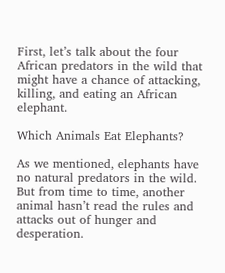First, let’s talk about the four African predators in the wild that might have a chance of attacking, killing, and eating an African elephant.

Which Animals Eat Elephants?

As we mentioned, elephants have no natural predators in the wild. But from time to time, another animal hasn’t read the rules and attacks out of hunger and desperation.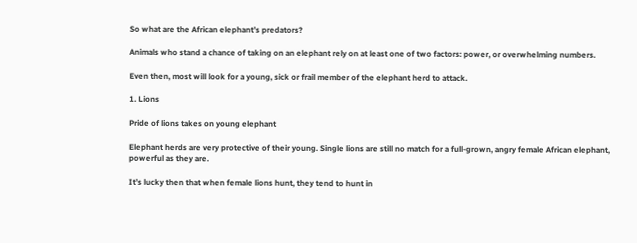So what are the African elephant’s predators?

Animals who stand a chance of taking on an elephant rely on at least one of two factors: power, or overwhelming numbers.

Even then, most will look for a young, sick or frail member of the elephant herd to attack.

1. Lions

Pride of lions takes on young elephant

Elephant herds are very protective of their young. Single lions are still no match for a full-grown, angry female African elephant, powerful as they are.

It’s lucky then that when female lions hunt, they tend to hunt in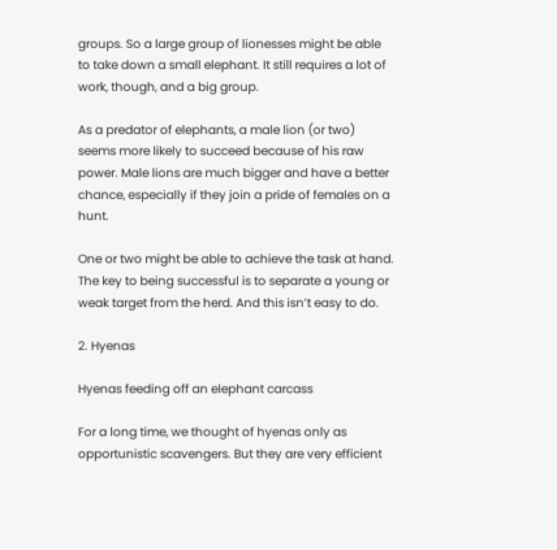groups. So a large group of lionesses might be able to take down a small elephant. It still requires a lot of work, though, and a big group.

As a predator of elephants, a male lion (or two) seems more likely to succeed because of his raw power. Male lions are much bigger and have a better chance, especially if they join a pride of females on a hunt.

One or two might be able to achieve the task at hand. The key to being successful is to separate a young or weak target from the herd. And this isn’t easy to do.

2. Hyenas

Hyenas feeding off an elephant carcass

For a long time, we thought of hyenas only as opportunistic scavengers. But they are very efficient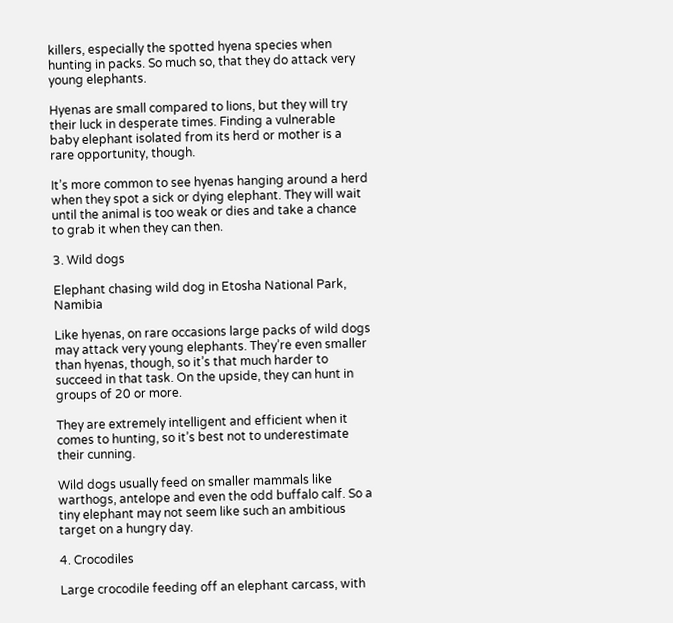killers, especially the spotted hyena species when hunting in packs. So much so, that they do attack very young elephants.

Hyenas are small compared to lions, but they will try their luck in desperate times. Finding a vulnerable baby elephant isolated from its herd or mother is a rare opportunity, though.

It’s more common to see hyenas hanging around a herd when they spot a sick or dying elephant. They will wait until the animal is too weak or dies and take a chance to grab it when they can then.

3. Wild dogs

Elephant chasing wild dog in Etosha National Park, Namibia

Like hyenas, on rare occasions large packs of wild dogs may attack very young elephants. They’re even smaller than hyenas, though, so it’s that much harder to succeed in that task. On the upside, they can hunt in groups of 20 or more.

They are extremely intelligent and efficient when it comes to hunting, so it’s best not to underestimate their cunning.

Wild dogs usually feed on smaller mammals like warthogs, antelope and even the odd buffalo calf. So a tiny elephant may not seem like such an ambitious target on a hungry day.

4. Crocodiles

Large crocodile feeding off an elephant carcass, with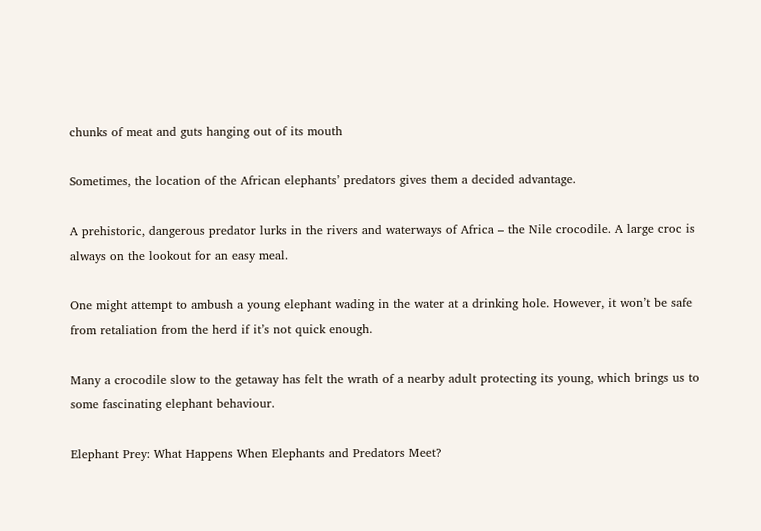chunks of meat and guts hanging out of its mouth

Sometimes, the location of the African elephants’ predators gives them a decided advantage.

A prehistoric, dangerous predator lurks in the rivers and waterways of Africa – the Nile crocodile. A large croc is always on the lookout for an easy meal.

One might attempt to ambush a young elephant wading in the water at a drinking hole. However, it won’t be safe from retaliation from the herd if it’s not quick enough.

Many a crocodile slow to the getaway has felt the wrath of a nearby adult protecting its young, which brings us to some fascinating elephant behaviour.

Elephant Prey: What Happens When Elephants and Predators Meet?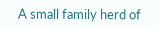A small family herd of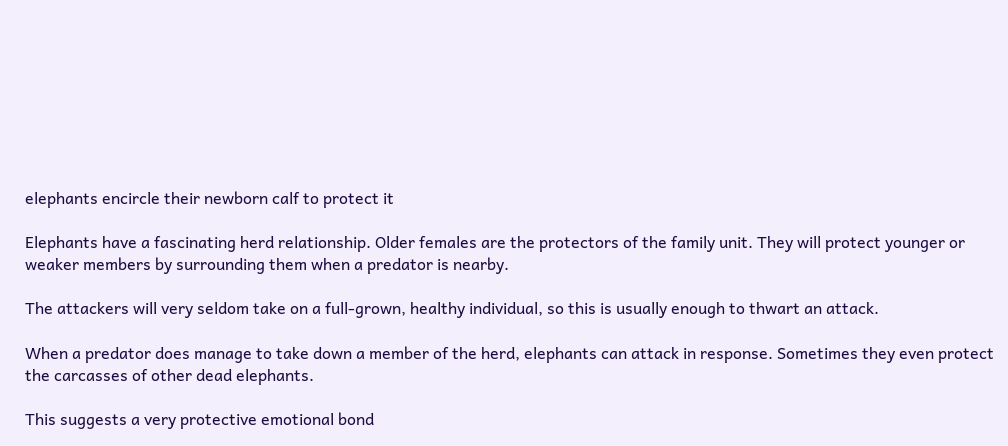elephants encircle their newborn calf to protect it

Elephants have a fascinating herd relationship. Older females are the protectors of the family unit. They will protect younger or weaker members by surrounding them when a predator is nearby.

The attackers will very seldom take on a full-grown, healthy individual, so this is usually enough to thwart an attack.

When a predator does manage to take down a member of the herd, elephants can attack in response. Sometimes they even protect the carcasses of other dead elephants.

This suggests a very protective emotional bond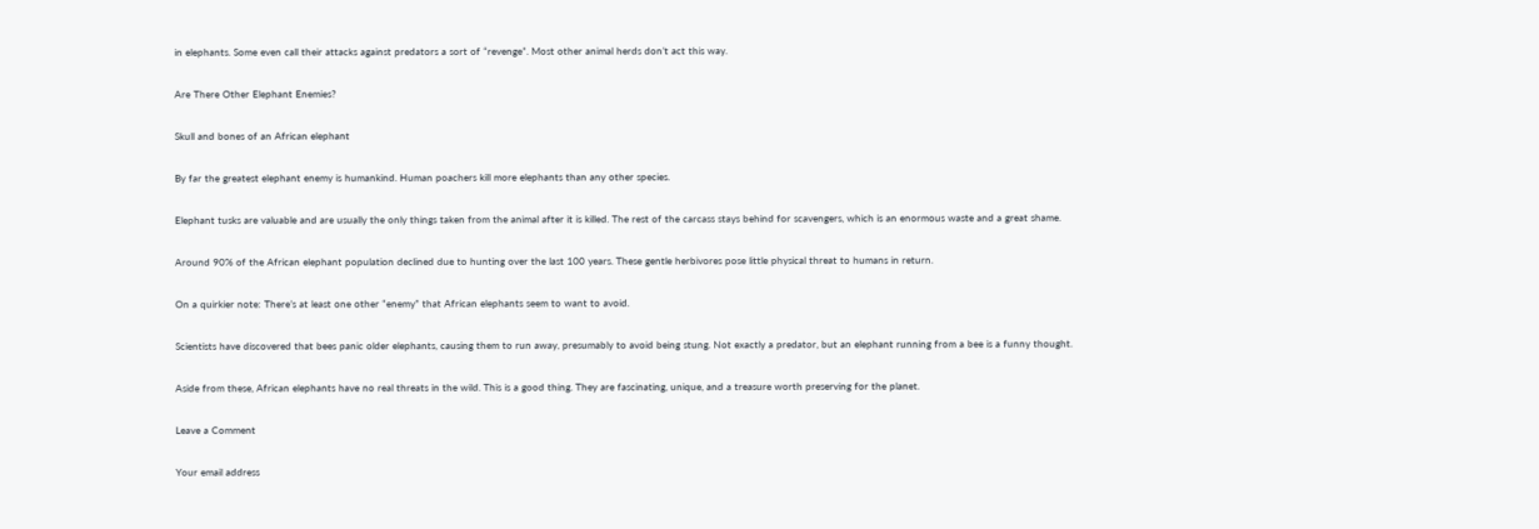in elephants. Some even call their attacks against predators a sort of “revenge”. Most other animal herds don’t act this way.

Are There Other Elephant Enemies?

Skull and bones of an African elephant

By far the greatest elephant enemy is humankind. Human poachers kill more elephants than any other species.

Elephant tusks are valuable and are usually the only things taken from the animal after it is killed. The rest of the carcass stays behind for scavengers, which is an enormous waste and a great shame.

Around 90% of the African elephant population declined due to hunting over the last 100 years. These gentle herbivores pose little physical threat to humans in return.

On a quirkier note: There’s at least one other “enemy” that African elephants seem to want to avoid.

Scientists have discovered that bees panic older elephants, causing them to run away, presumably to avoid being stung. Not exactly a predator, but an elephant running from a bee is a funny thought.

Aside from these, African elephants have no real threats in the wild. This is a good thing. They are fascinating, unique, and a treasure worth preserving for the planet.

Leave a Comment

Your email address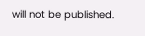will not be published.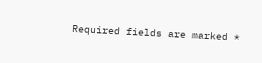Required fields are marked *